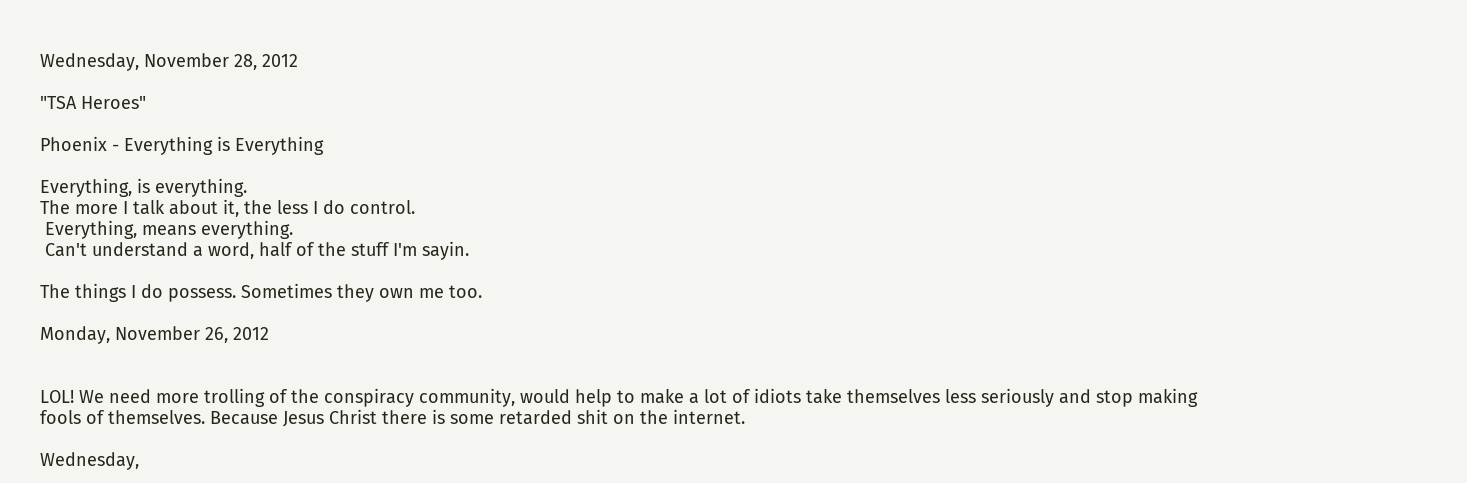Wednesday, November 28, 2012

"TSA Heroes"

Phoenix - Everything is Everything

Everything, is everything.
The more I talk about it, the less I do control.
 Everything, means everything.
 Can't understand a word, half of the stuff I'm sayin.

The things I do possess. Sometimes they own me too.

Monday, November 26, 2012


LOL! We need more trolling of the conspiracy community, would help to make a lot of idiots take themselves less seriously and stop making fools of themselves. Because Jesus Christ there is some retarded shit on the internet.

Wednesday,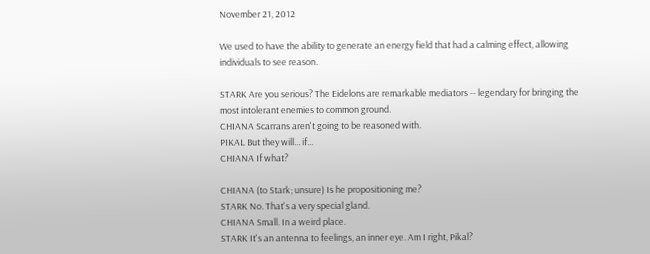November 21, 2012

We used to have the ability to generate an energy field that had a calming effect, allowing individuals to see reason.

STARK Are you serious? The Eidelons are remarkable mediators -- legendary for bringing the most intolerant enemies to common ground.
CHIANA Scarrans aren't going to be reasoned with.
PIKAL But they will... if...
CHIANA If what?

CHIANA (to Stark; unsure) Is he propositioning me?
STARK No. That's a very special gland.
CHIANA Small. In a weird place.
STARK It's an antenna to feelings, an inner eye. Am I right, Pikal?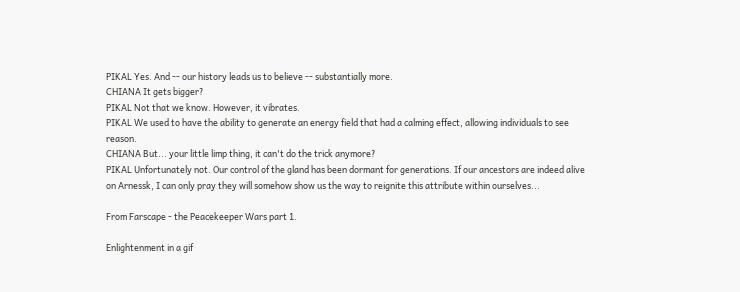PIKAL Yes. And -- our history leads us to believe -- substantially more.
CHIANA It gets bigger?
PIKAL Not that we know. However, it vibrates.
PIKAL We used to have the ability to generate an energy field that had a calming effect, allowing individuals to see reason.
CHIANA But... your little limp thing, it can't do the trick anymore?
PIKAL Unfortunately not. Our control of the gland has been dormant for generations. If our ancestors are indeed alive on Arnessk, I can only pray they will somehow show us the way to reignite this attribute within ourselves...

From Farscape - the Peacekeeper Wars part 1.

Enlightenment in a gif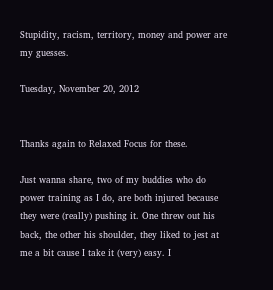Stupidity, racism, territory, money and power are my guesses.

Tuesday, November 20, 2012


Thanks again to Relaxed Focus for these.

Just wanna share, two of my buddies who do power training as I do, are both injured because they were (really) pushing it. One threw out his back, the other his shoulder, they liked to jest at me a bit cause I take it (very) easy. I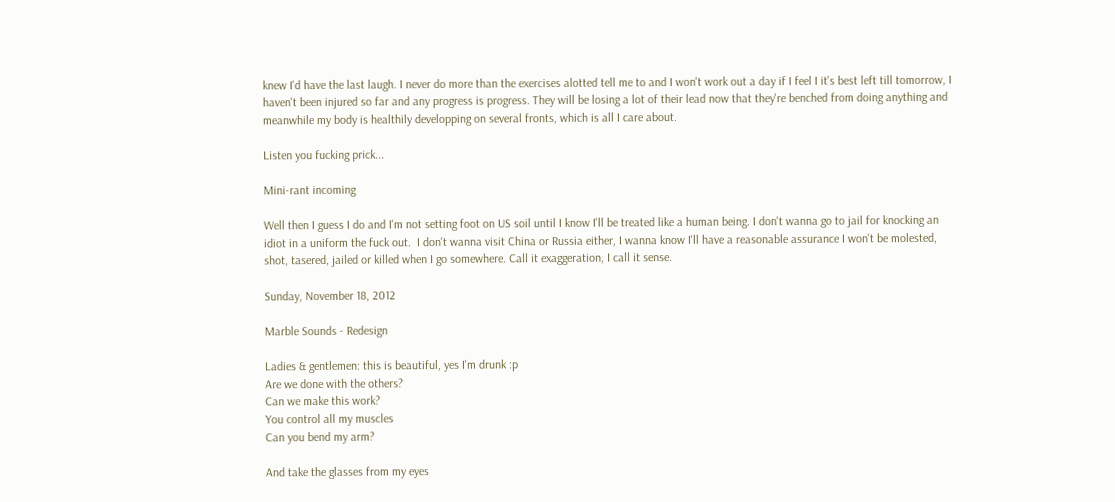knew I'd have the last laugh. I never do more than the exercises alotted tell me to and I won't work out a day if I feel I it's best left till tomorrow, I haven't been injured so far and any progress is progress. They will be losing a lot of their lead now that they're benched from doing anything and meanwhile my body is healthily developping on several fronts, which is all I care about.

Listen you fucking prick...

Mini-rant incoming

Well then I guess I do and I'm not setting foot on US soil until I know I'll be treated like a human being. I don't wanna go to jail for knocking an idiot in a uniform the fuck out.  I don't wanna visit China or Russia either, I wanna know I'll have a reasonable assurance I won't be molested, shot, tasered, jailed or killed when I go somewhere. Call it exaggeration, I call it sense.

Sunday, November 18, 2012

Marble Sounds - Redesign

Ladies & gentlemen: this is beautiful, yes I'm drunk :p
Are we done with the others?
Can we make this work?
You control all my muscles
Can you bend my arm?

And take the glasses from my eyes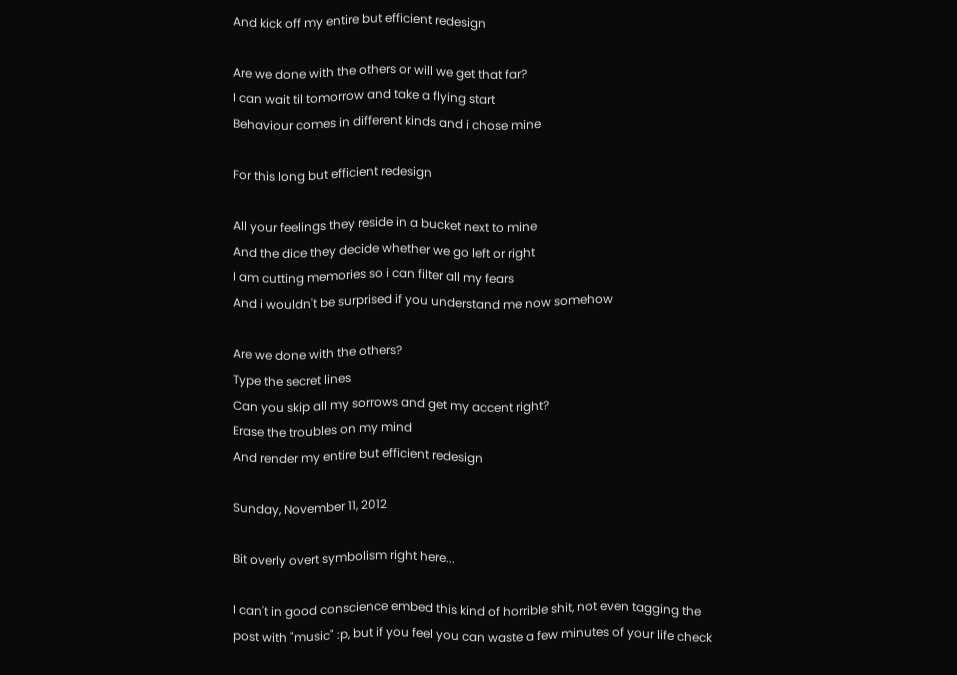And kick off my entire but efficient redesign

Are we done with the others or will we get that far?
I can wait til tomorrow and take a flying start
Behaviour comes in different kinds and i chose mine

For this long but efficient redesign

All your feelings they reside in a bucket next to mine
And the dice they decide whether we go left or right
I am cutting memories so i can filter all my fears
And i wouldn't be surprised if you understand me now somehow

Are we done with the others?
Type the secret lines
Can you skip all my sorrows and get my accent right?
Erase the troubles on my mind
And render my entire but efficient redesign

Sunday, November 11, 2012

Bit overly overt symbolism right here...

I can't in good conscience embed this kind of horrible shit, not even tagging the post with "music" :p, but if you feel you can waste a few minutes of your life check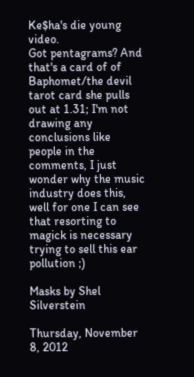Ke$ha's die young video.
Got pentagrams? And that's a card of of Baphomet/the devil tarot card she pulls out at 1.31; I'm not drawing any conclusions like people in the comments, I just wonder why the music industry does this, well for one I can see that resorting to magick is necessary trying to sell this ear pollution ;)

Masks by Shel Silverstein

Thursday, November 8, 2012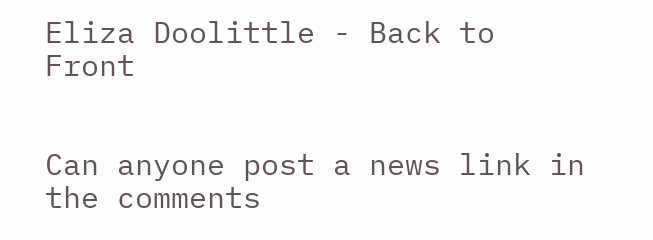Eliza Doolittle - Back to Front


Can anyone post a news link in the comments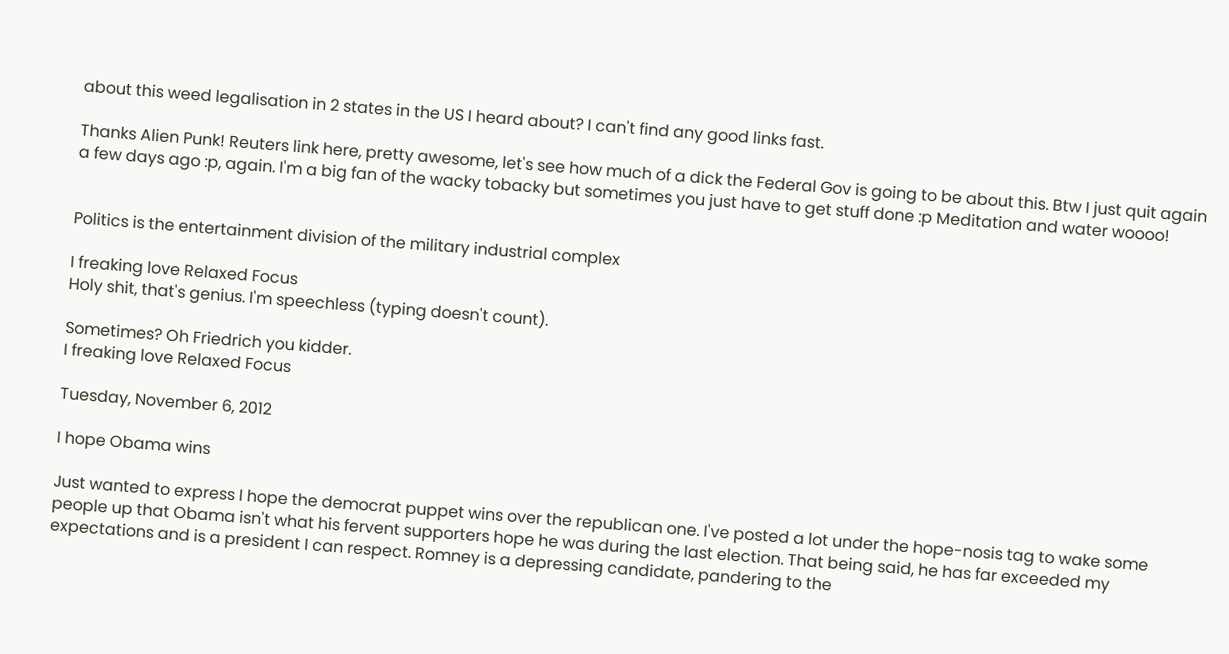about this weed legalisation in 2 states in the US I heard about? I can't find any good links fast.

Thanks Alien Punk! Reuters link here, pretty awesome, let's see how much of a dick the Federal Gov is going to be about this. Btw I just quit again a few days ago :p, again. I'm a big fan of the wacky tobacky but sometimes you just have to get stuff done :p Meditation and water woooo!


Politics is the entertainment division of the military industrial complex

I freaking love Relaxed Focus
Holy shit, that's genius. I'm speechless (typing doesn't count).

Sometimes? Oh Friedrich you kidder.
I freaking love Relaxed Focus

Tuesday, November 6, 2012

I hope Obama wins

Just wanted to express I hope the democrat puppet wins over the republican one. I've posted a lot under the hope-nosis tag to wake some people up that Obama isn't what his fervent supporters hope he was during the last election. That being said, he has far exceeded my expectations and is a president I can respect. Romney is a depressing candidate, pandering to the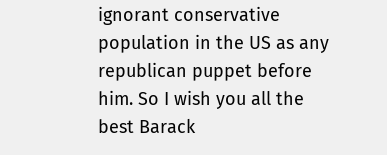ignorant conservative population in the US as any republican puppet before him. So I wish you all the best Barack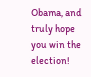Obama, and truly hope you win the election!